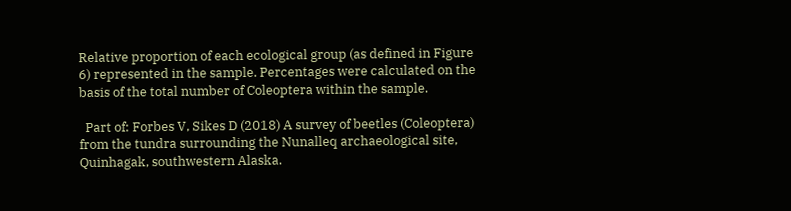Relative proportion of each ecological group (as defined in Figure 6) represented in the sample. Percentages were calculated on the basis of the total number of Coleoptera within the sample.

  Part of: Forbes V, Sikes D (2018) A survey of beetles (Coleoptera) from the tundra surrounding the Nunalleq archaeological site, Quinhagak, southwestern Alaska.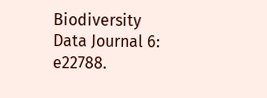Biodiversity Data Journal 6: e22788.